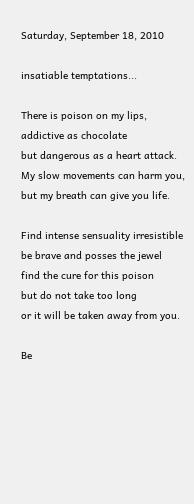Saturday, September 18, 2010

insatiable temptations...

There is poison on my lips,
addictive as chocolate
but dangerous as a heart attack.
My slow movements can harm you,
but my breath can give you life.

Find intense sensuality irresistible
be brave and posses the jewel
find the cure for this poison
but do not take too long
or it will be taken away from you.

Be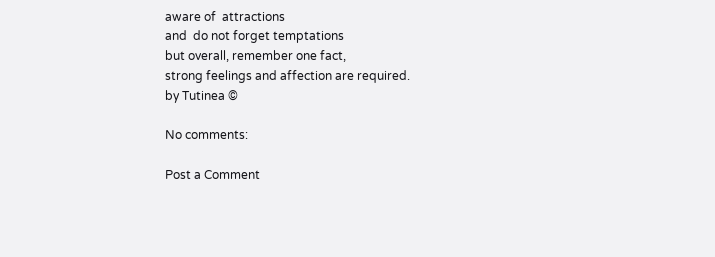aware of  attractions
and  do not forget temptations
but overall, remember one fact,
strong feelings and affection are required.
by Tutinea ©

No comments:

Post a Comment